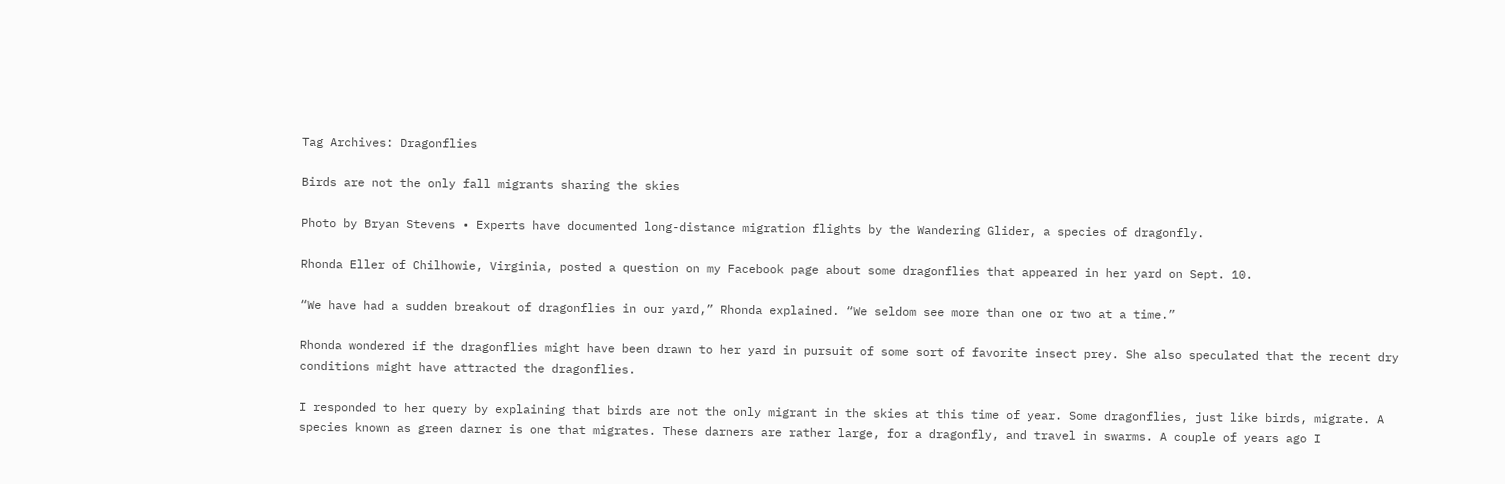Tag Archives: Dragonflies

Birds are not the only fall migrants sharing the skies

Photo by Bryan Stevens • Experts have documented long-distance migration flights by the Wandering Glider, a species of dragonfly.

Rhonda Eller of Chilhowie, Virginia, posted a question on my Facebook page about some dragonflies that appeared in her yard on Sept. 10.

“We have had a sudden breakout of dragonflies in our yard,” Rhonda explained. “We seldom see more than one or two at a time.”

Rhonda wondered if the dragonflies might have been drawn to her yard in pursuit of some sort of favorite insect prey. She also speculated that the recent dry conditions might have attracted the dragonflies.

I responded to her query by explaining that birds are not the only migrant in the skies at this time of year. Some dragonflies, just like birds, migrate. A species known as green darner is one that migrates. These darners are rather large, for a dragonfly, and travel in swarms. A couple of years ago I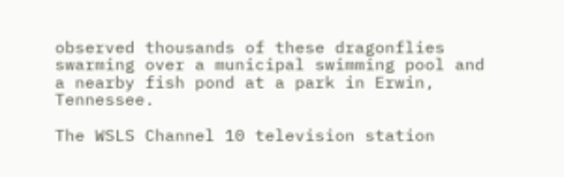observed thousands of these dragonflies swarming over a municipal swimming pool and a nearby fish pond at a park in Erwin, Tennessee.

The WSLS Channel 10 television station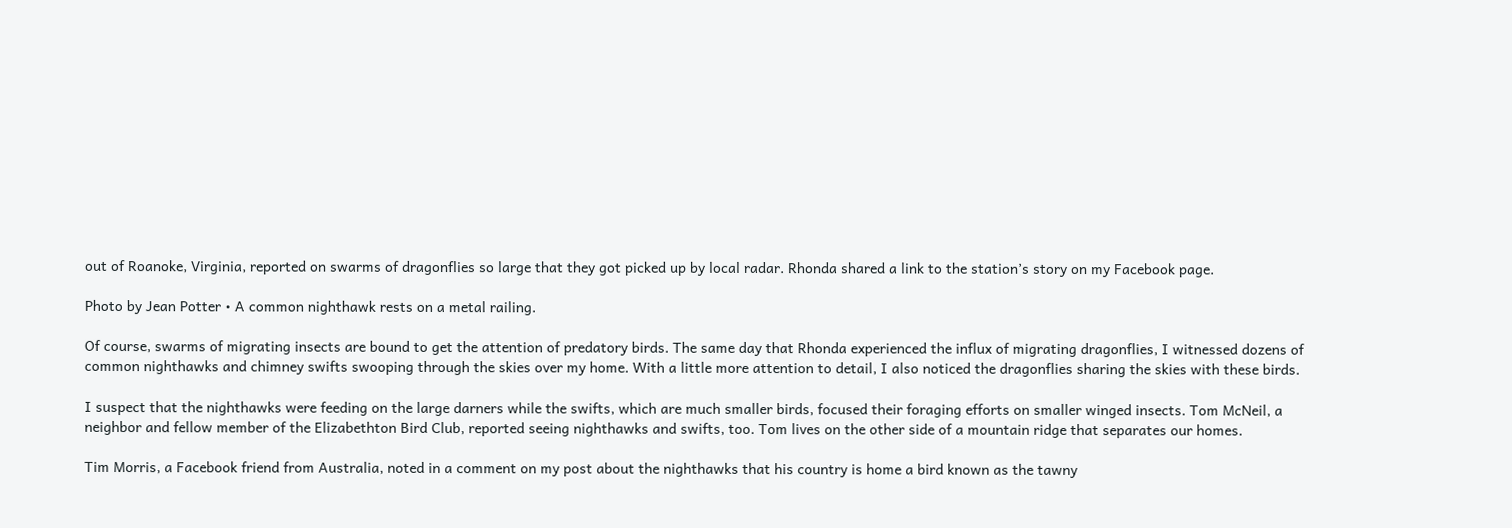out of Roanoke, Virginia, reported on swarms of dragonflies so large that they got picked up by local radar. Rhonda shared a link to the station’s story on my Facebook page.

Photo by Jean Potter • A common nighthawk rests on a metal railing.

Of course, swarms of migrating insects are bound to get the attention of predatory birds. The same day that Rhonda experienced the influx of migrating dragonflies, I witnessed dozens of common nighthawks and chimney swifts swooping through the skies over my home. With a little more attention to detail, I also noticed the dragonflies sharing the skies with these birds.

I suspect that the nighthawks were feeding on the large darners while the swifts, which are much smaller birds, focused their foraging efforts on smaller winged insects. Tom McNeil, a neighbor and fellow member of the Elizabethton Bird Club, reported seeing nighthawks and swifts, too. Tom lives on the other side of a mountain ridge that separates our homes.

Tim Morris, a Facebook friend from Australia, noted in a comment on my post about the nighthawks that his country is home a bird known as the tawny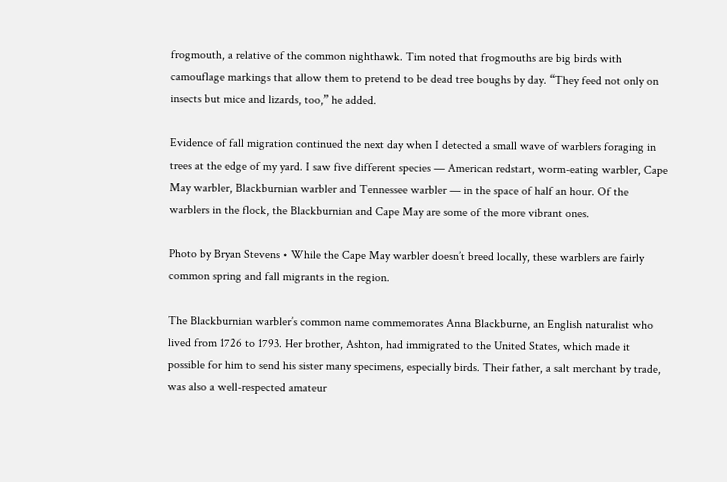frogmouth, a relative of the common nighthawk. Tim noted that frogmouths are big birds with camouflage markings that allow them to pretend to be dead tree boughs by day. “They feed not only on insects but mice and lizards, too,” he added.

Evidence of fall migration continued the next day when I detected a small wave of warblers foraging in trees at the edge of my yard. I saw five different species — American redstart, worm-eating warbler, Cape May warbler, Blackburnian warbler and Tennessee warbler — in the space of half an hour. Of the warblers in the flock, the Blackburnian and Cape May are some of the more vibrant ones.

Photo by Bryan Stevens • While the Cape May warbler doesn’t breed locally, these warblers are fairly common spring and fall migrants in the region.

The Blackburnian warbler’s common name commemorates Anna Blackburne, an English naturalist who lived from 1726 to 1793. Her brother, Ashton, had immigrated to the United States, which made it possible for him to send his sister many specimens, especially birds. Their father, a salt merchant by trade, was also a well-respected amateur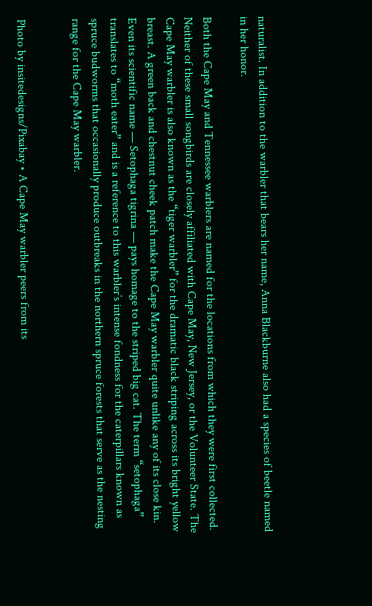naturalist. In addition to the warbler that bears her name, Anna Blackburne also had a species of beetle named in her honor.

Both the Cape May and Tennessee warblers are named for the locations from which they were first collected. Neither of these small songbirds are closely affiliated with Cape May, New Jersey, or the Volunteer State. The Cape May warbler is also known as the “tiger warbler” for the dramatic black striping across its bright yellow breast. A green back and chestnut cheek patch make the Cape May warbler quite unlike any of its close kin. Even its scientific name — Setophaga tigrina — pays homage to the striped big cat. The term “setophaga” translates to “moth eater” and is a reference to this warbler’s intense fondness for the caterpillars known as spruce budworms that occasionally produce outbreaks in the northern spruce forests that serve as the nesting range for the Cape May warbler.


Photo by insitedesigns/Pixabay • A Cape May warbler peers from its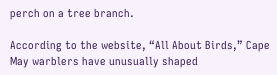perch on a tree branch.

According to the website, “All About Birds,” Cape May warblers have unusually shaped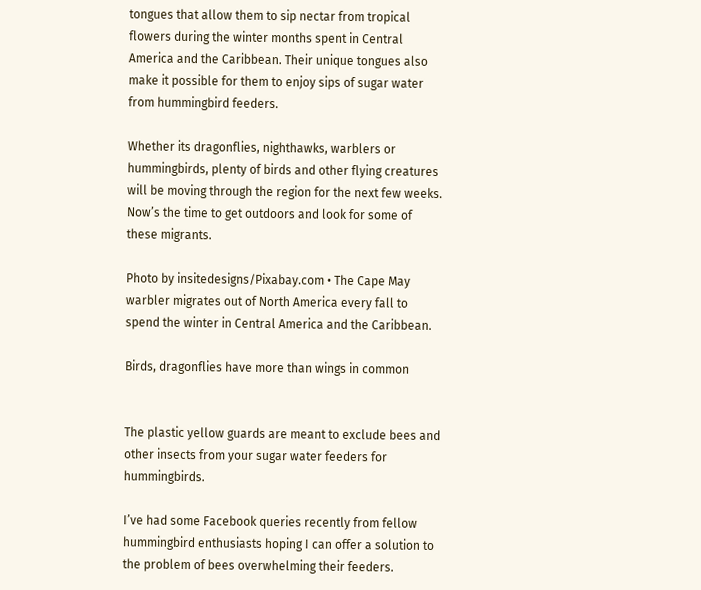tongues that allow them to sip nectar from tropical flowers during the winter months spent in Central America and the Caribbean. Their unique tongues also make it possible for them to enjoy sips of sugar water from hummingbird feeders.

Whether its dragonflies, nighthawks, warblers or hummingbirds, plenty of birds and other flying creatures will be moving through the region for the next few weeks. Now’s the time to get outdoors and look for some of these migrants.

Photo by insitedesigns/Pixabay.com • The Cape May warbler migrates out of North America every fall to spend the winter in Central America and the Caribbean.

Birds, dragonflies have more than wings in common


The plastic yellow guards are meant to exclude bees and other insects from your sugar water feeders for hummingbirds.

I’ve had some Facebook queries recently from fellow hummingbird enthusiasts hoping I can offer a solution to the problem of bees overwhelming their feeders.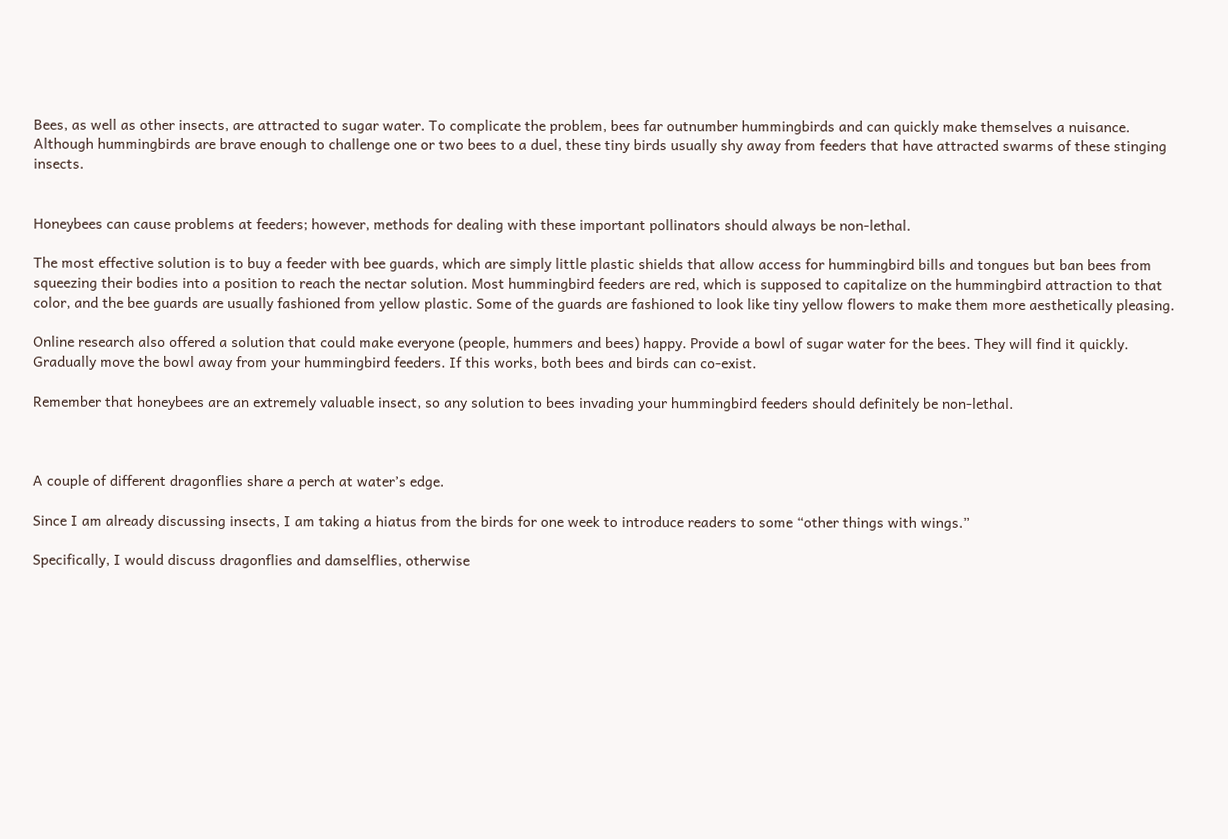Bees, as well as other insects, are attracted to sugar water. To complicate the problem, bees far outnumber hummingbirds and can quickly make themselves a nuisance. Although hummingbirds are brave enough to challenge one or two bees to a duel, these tiny birds usually shy away from feeders that have attracted swarms of these stinging insects.


Honeybees can cause problems at feeders; however, methods for dealing with these important pollinators should always be non-lethal.

The most effective solution is to buy a feeder with bee guards, which are simply little plastic shields that allow access for hummingbird bills and tongues but ban bees from squeezing their bodies into a position to reach the nectar solution. Most hummingbird feeders are red, which is supposed to capitalize on the hummingbird attraction to that color, and the bee guards are usually fashioned from yellow plastic. Some of the guards are fashioned to look like tiny yellow flowers to make them more aesthetically pleasing.

Online research also offered a solution that could make everyone (people, hummers and bees) happy. Provide a bowl of sugar water for the bees. They will find it quickly. Gradually move the bowl away from your hummingbird feeders. If this works, both bees and birds can co-exist.

Remember that honeybees are an extremely valuable insect, so any solution to bees invading your hummingbird feeders should definitely be non-lethal.



A couple of different dragonflies share a perch at water’s edge.

Since I am already discussing insects, I am taking a hiatus from the birds for one week to introduce readers to some “other things with wings.”

Specifically, I would discuss dragonflies and damselflies, otherwise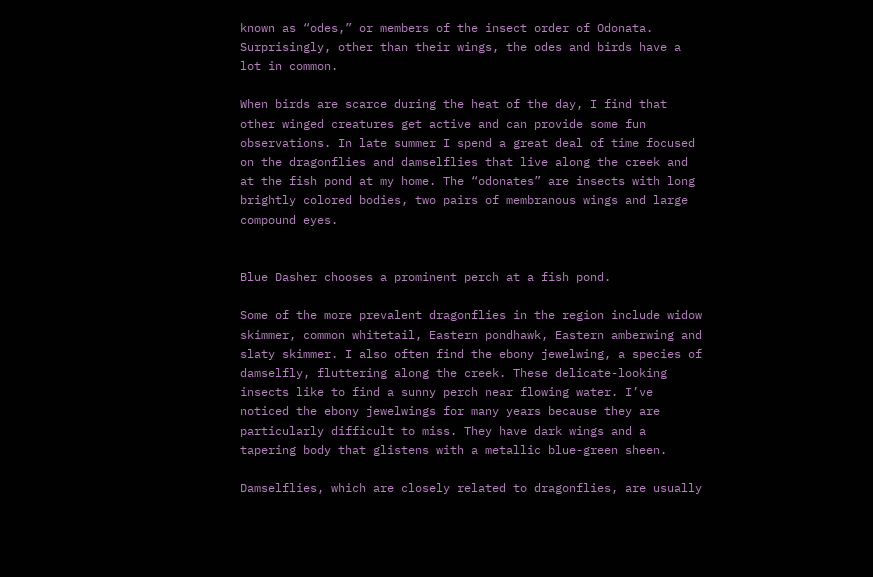known as “odes,” or members of the insect order of Odonata. Surprisingly, other than their wings, the odes and birds have a lot in common.

When birds are scarce during the heat of the day, I find that other winged creatures get active and can provide some fun observations. In late summer I spend a great deal of time focused on the dragonflies and damselflies that live along the creek and at the fish pond at my home. The “odonates” are insects with long brightly colored bodies, two pairs of membranous wings and large compound eyes.


Blue Dasher chooses a prominent perch at a fish pond.

Some of the more prevalent dragonflies in the region include widow skimmer, common whitetail, Eastern pondhawk, Eastern amberwing and slaty skimmer. I also often find the ebony jewelwing, a species of damselfly, fluttering along the creek. These delicate-looking insects like to find a sunny perch near flowing water. I’ve noticed the ebony jewelwings for many years because they are particularly difficult to miss. They have dark wings and a tapering body that glistens with a metallic blue-green sheen.

Damselflies, which are closely related to dragonflies, are usually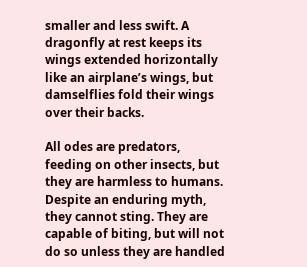smaller and less swift. A dragonfly at rest keeps its wings extended horizontally like an airplane’s wings, but damselflies fold their wings over their backs.

All odes are predators, feeding on other insects, but they are harmless to humans. Despite an enduring myth, they cannot sting. They are capable of biting, but will not do so unless they are handled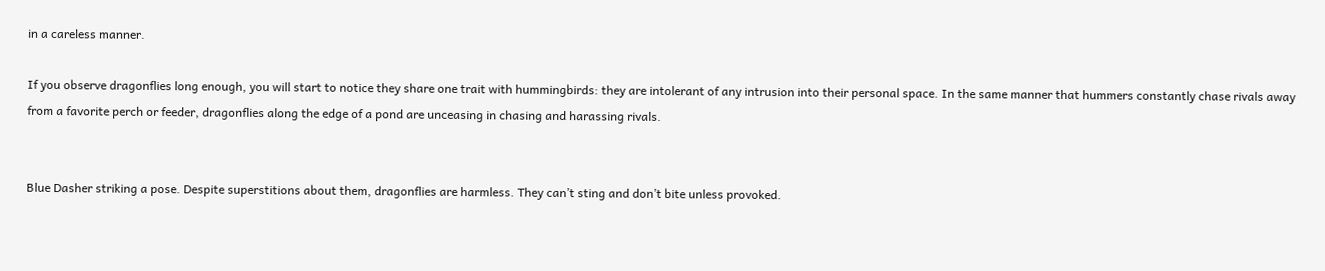in a careless manner.

If you observe dragonflies long enough, you will start to notice they share one trait with hummingbirds: they are intolerant of any intrusion into their personal space. In the same manner that hummers constantly chase rivals away from a favorite perch or feeder, dragonflies along the edge of a pond are unceasing in chasing and harassing rivals.


Blue Dasher striking a pose. Despite superstitions about them, dragonflies are harmless. They can’t sting and don’t bite unless provoked.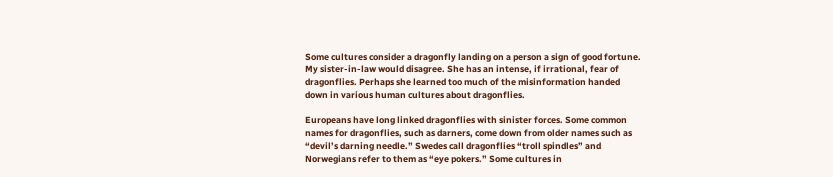Some cultures consider a dragonfly landing on a person a sign of good fortune. My sister-in-law would disagree. She has an intense, if irrational, fear of dragonflies. Perhaps she learned too much of the misinformation handed down in various human cultures about dragonflies.

Europeans have long linked dragonflies with sinister forces. Some common names for dragonflies, such as darners, come down from older names such as “devil’s darning needle.” Swedes call dragonflies “troll spindles” and Norwegians refer to them as “eye pokers.” Some cultures in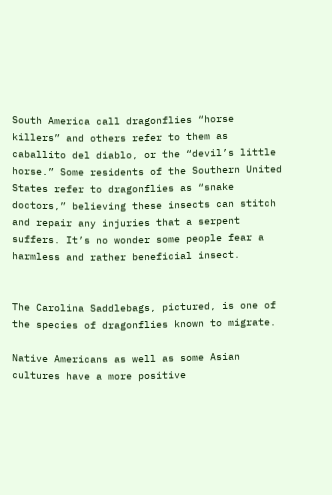South America call dragonflies “horse killers” and others refer to them as caballito del diablo, or the “devil’s little horse.” Some residents of the Southern United States refer to dragonflies as “snake doctors,” believing these insects can stitch and repair any injuries that a serpent suffers. It’s no wonder some people fear a harmless and rather beneficial insect.


The Carolina Saddlebags, pictured, is one of the species of dragonflies known to migrate.

Native Americans as well as some Asian cultures have a more positive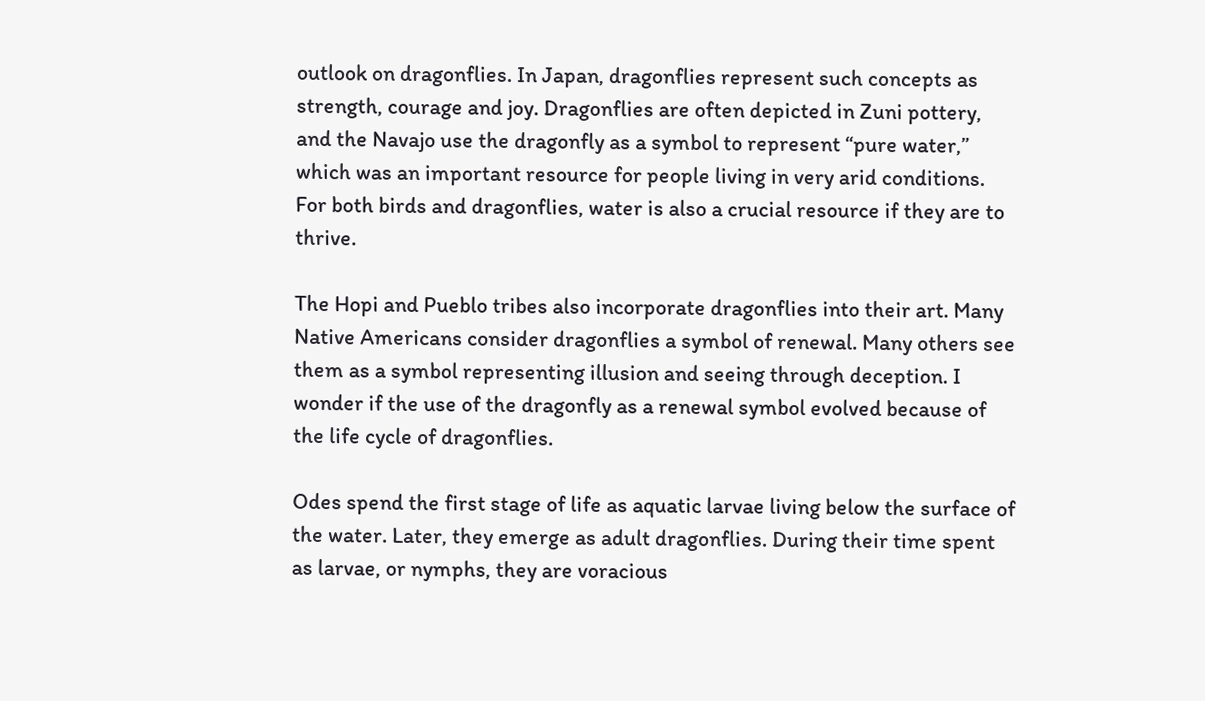outlook on dragonflies. In Japan, dragonflies represent such concepts as strength, courage and joy. Dragonflies are often depicted in Zuni pottery, and the Navajo use the dragonfly as a symbol to represent “pure water,” which was an important resource for people living in very arid conditions. For both birds and dragonflies, water is also a crucial resource if they are to thrive.

The Hopi and Pueblo tribes also incorporate dragonflies into their art. Many Native Americans consider dragonflies a symbol of renewal. Many others see them as a symbol representing illusion and seeing through deception. I wonder if the use of the dragonfly as a renewal symbol evolved because of the life cycle of dragonflies.

Odes spend the first stage of life as aquatic larvae living below the surface of the water. Later, they emerge as adult dragonflies. During their time spent as larvae, or nymphs, they are voracious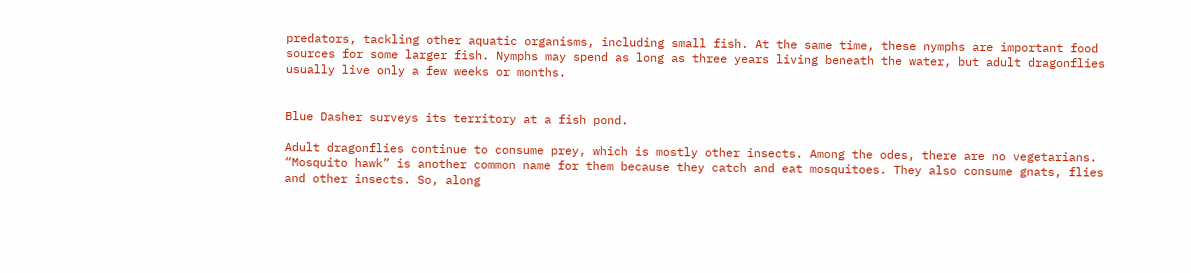predators, tackling other aquatic organisms, including small fish. At the same time, these nymphs are important food sources for some larger fish. Nymphs may spend as long as three years living beneath the water, but adult dragonflies usually live only a few weeks or months.


Blue Dasher surveys its territory at a fish pond.

Adult dragonflies continue to consume prey, which is mostly other insects. Among the odes, there are no vegetarians. “Mosquito hawk” is another common name for them because they catch and eat mosquitoes. They also consume gnats, flies and other insects. So, along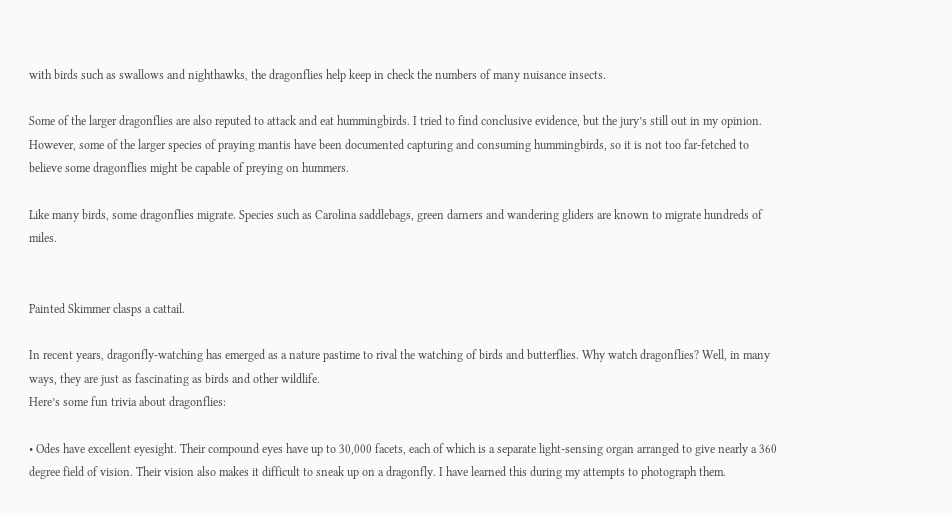with birds such as swallows and nighthawks, the dragonflies help keep in check the numbers of many nuisance insects.

Some of the larger dragonflies are also reputed to attack and eat hummingbirds. I tried to find conclusive evidence, but the jury’s still out in my opinion. However, some of the larger species of praying mantis have been documented capturing and consuming hummingbirds, so it is not too far-fetched to believe some dragonflies might be capable of preying on hummers.

Like many birds, some dragonflies migrate. Species such as Carolina saddlebags, green darners and wandering gliders are known to migrate hundreds of miles.


Painted Skimmer clasps a cattail.

In recent years, dragonfly-watching has emerged as a nature pastime to rival the watching of birds and butterflies. Why watch dragonflies? Well, in many ways, they are just as fascinating as birds and other wildlife.
Here’s some fun trivia about dragonflies:

• Odes have excellent eyesight. Their compound eyes have up to 30,000 facets, each of which is a separate light-sensing organ arranged to give nearly a 360 degree field of vision. Their vision also makes it difficult to sneak up on a dragonfly. I have learned this during my attempts to photograph them.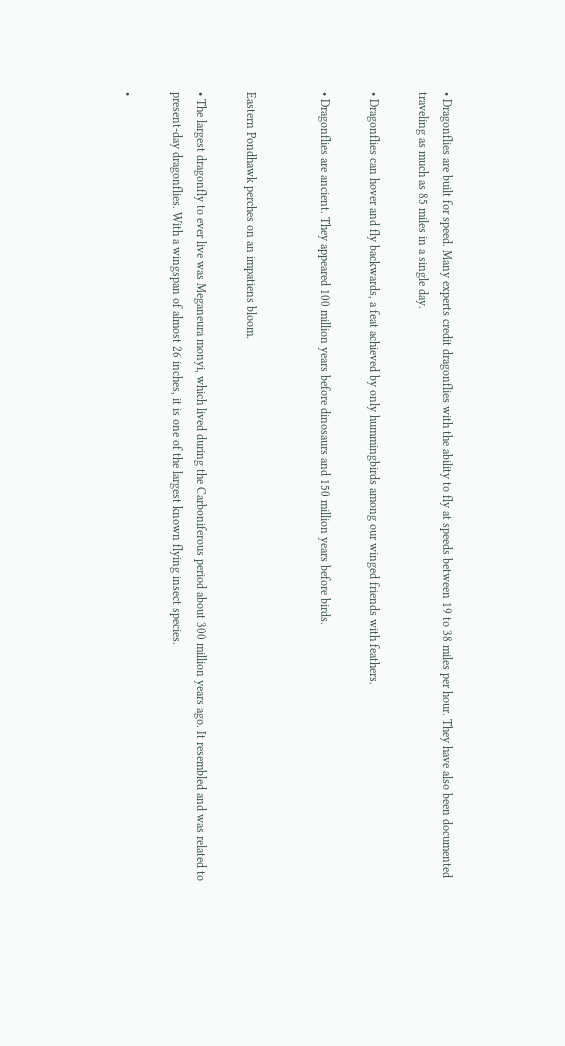• Dragonflies are built for speed. Many experts credit dragonflies with the ability to fly at speeds between 19 to 38 miles per hour. They have also been documented traveling as much as 85 miles in a single day.

• Dragonflies can hover and fly backwards, a feat achieved by only hummingbirds among our winged friends with feathers.

• Dragonflies are ancient. They appeared 100 million years before dinosaurs and 150 million years before birds.


Eastern Pondhawk perches on an impatiens bloom.

• The largest dragonfly to ever live was Meganeura monyi, which lived during the Carboniferous period about 300 million years ago. It resembled and was related to present-day dragonflies. With a wingspan of almost 26 inches, it is one of the largest known flying insect species.

•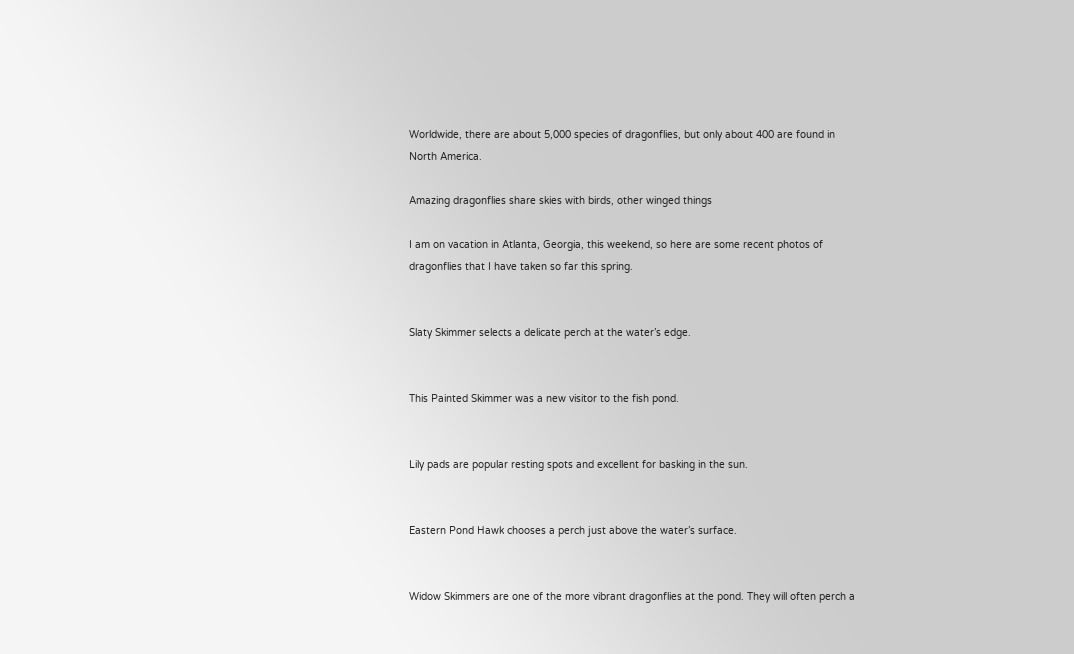Worldwide, there are about 5,000 species of dragonflies, but only about 400 are found in North America.

Amazing dragonflies share skies with birds, other winged things

I am on vacation in Atlanta, Georgia, this weekend, so here are some recent photos of dragonflies that I have taken so far this spring.


Slaty Skimmer selects a delicate perch at the water’s edge.


This Painted Skimmer was a new visitor to the fish pond.


Lily pads are popular resting spots and excellent for basking in the sun.


Eastern Pond Hawk chooses a perch just above the water’s surface.


Widow Skimmers are one of the more vibrant dragonflies at the pond. They will often perch a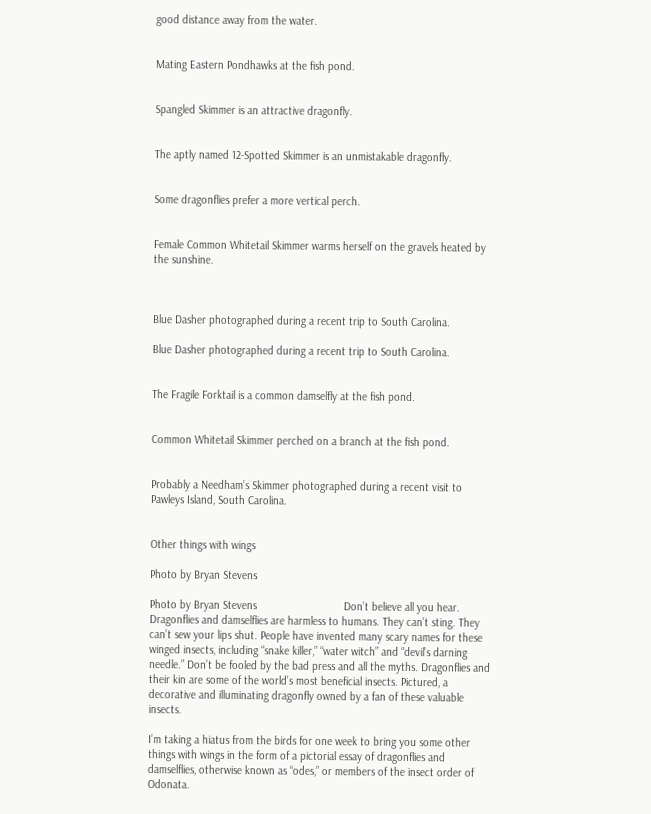good distance away from the water.


Mating Eastern Pondhawks at the fish pond.


Spangled Skimmer is an attractive dragonfly.


The aptly named 12-Spotted Skimmer is an unmistakable dragonfly.


Some dragonflies prefer a more vertical perch.


Female Common Whitetail Skimmer warms herself on the gravels heated by the sunshine.



Blue Dasher photographed during a recent trip to South Carolina.

Blue Dasher photographed during a recent trip to South Carolina.


The Fragile Forktail is a common damselfly at the fish pond.


Common Whitetail Skimmer perched on a branch at the fish pond.


Probably a Needham’s Skimmer photographed during a recent visit to Pawleys Island, South Carolina.


Other things with wings

Photo by Bryan Stevens

Photo by Bryan Stevens                             Don’t believe all you hear. Dragonflies and damselflies are harmless to humans. They can’t sting. They can’t sew your lips shut. People have invented many scary names for these winged insects, including “snake killer,” “water witch” and “devil’s darning needle.” Don’t be fooled by the bad press and all the myths. Dragonflies and their kin are some of the world’s most beneficial insects. Pictured, a decorative and illuminating dragonfly owned by a fan of these valuable insects.

I’m taking a hiatus from the birds for one week to bring you some other things with wings in the form of a pictorial essay of dragonflies and damselflies, otherwise known as “odes,” or members of the insect order of Odonata.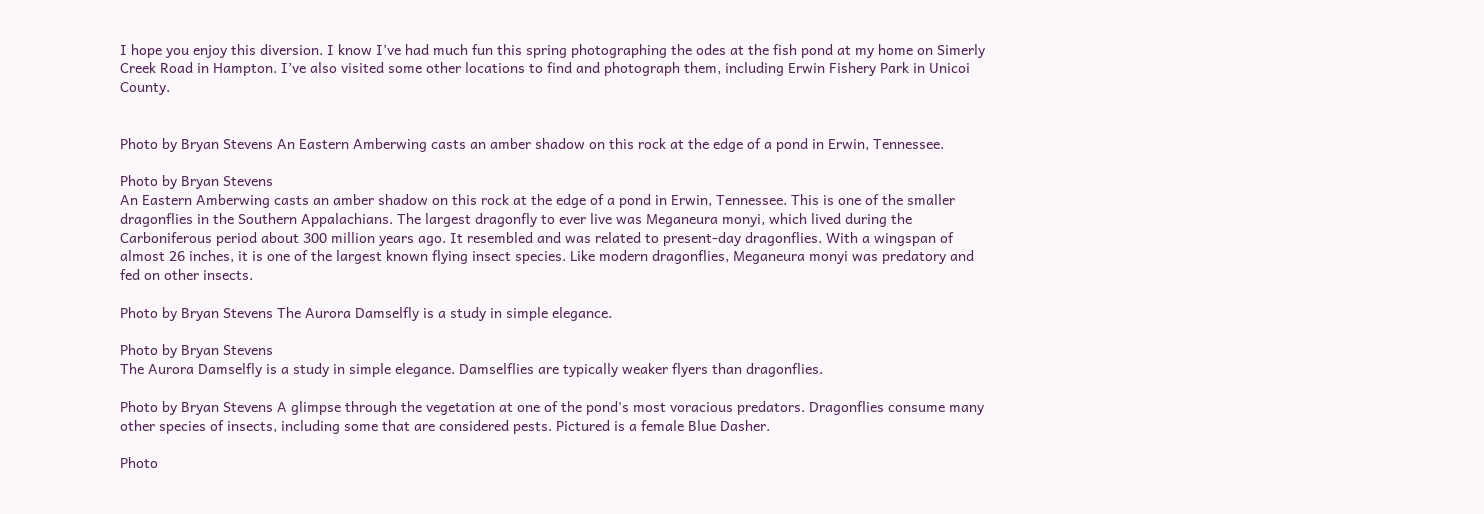I hope you enjoy this diversion. I know I’ve had much fun this spring photographing the odes at the fish pond at my home on Simerly Creek Road in Hampton. I’ve also visited some other locations to find and photograph them, including Erwin Fishery Park in Unicoi County.


Photo by Bryan Stevens An Eastern Amberwing casts an amber shadow on this rock at the edge of a pond in Erwin, Tennessee.

Photo by Bryan Stevens
An Eastern Amberwing casts an amber shadow on this rock at the edge of a pond in Erwin, Tennessee. This is one of the smaller dragonflies in the Southern Appalachians. The largest dragonfly to ever live was Meganeura monyi, which lived during the Carboniferous period about 300 million years ago. It resembled and was related to present-day dragonflies. With a wingspan of almost 26 inches, it is one of the largest known flying insect species. Like modern dragonflies, Meganeura monyi was predatory and fed on other insects.

Photo by Bryan Stevens The Aurora Damselfly is a study in simple elegance.

Photo by Bryan Stevens
The Aurora Damselfly is a study in simple elegance. Damselflies are typically weaker flyers than dragonflies.

Photo by Bryan Stevens A glimpse through the vegetation at one of the pond's most voracious predators. Dragonflies consume many other species of insects, including some that are considered pests. Pictured is a female Blue Dasher.

Photo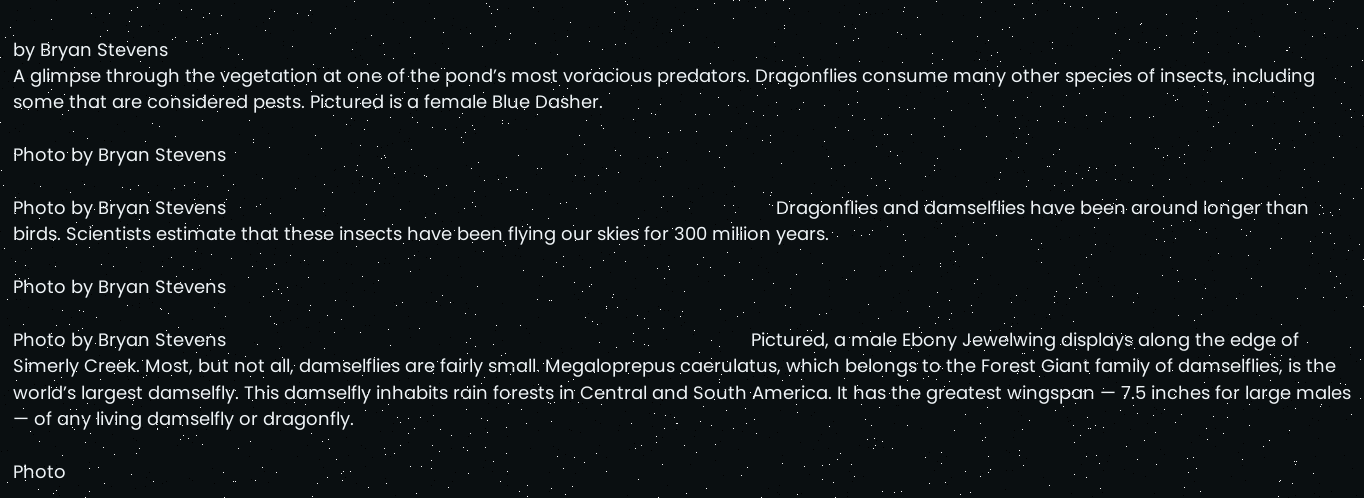by Bryan Stevens
A glimpse through the vegetation at one of the pond’s most voracious predators. Dragonflies consume many other species of insects, including some that are considered pests. Pictured is a female Blue Dasher.

Photo by Bryan Stevens

Photo by Bryan Stevens                                                                                                              Dragonflies and damselflies have been around longer than birds. Scientists estimate that these insects have been flying our skies for 300 million years.

Photo by Bryan Stevens

Photo by Bryan Stevens                                                                                                         Pictured, a male Ebony Jewelwing displays along the edge of Simerly Creek. Most, but not all, damselflies are fairly small. Megaloprepus caerulatus, which belongs to the Forest Giant family of damselflies, is the world’s largest damselfly. This damselfly inhabits rain forests in Central and South America. It has the greatest wingspan — 7.5 inches for large males — of any living damselfly or dragonfly.

Photo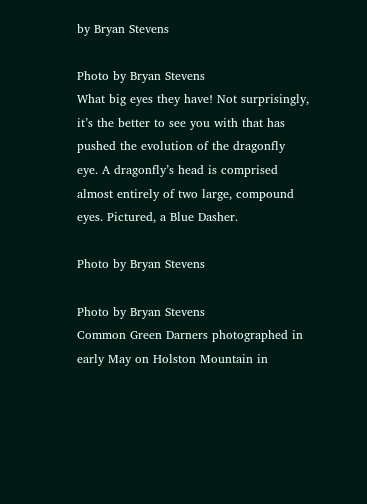by Bryan Stevens

Photo by Bryan Stevens                                                                                                              What big eyes they have! Not surprisingly, it’s the better to see you with that has pushed the evolution of the dragonfly eye. A dragonfly’s head is comprised almost entirely of two large, compound eyes. Pictured, a Blue Dasher.

Photo by Bryan Stevens

Photo by Bryan Stevens                                                                                                        Common Green Darners photographed in early May on Holston Mountain in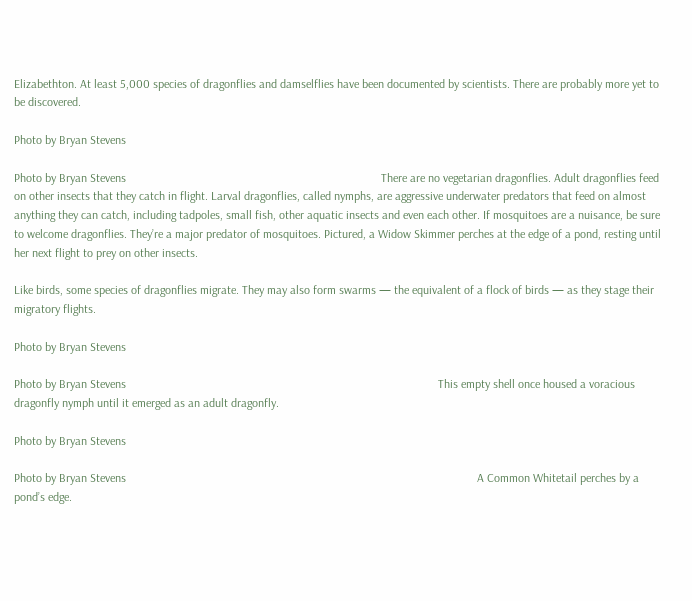Elizabethton. At least 5,000 species of dragonflies and damselflies have been documented by scientists. There are probably more yet to be discovered.

Photo by Bryan Stevens

Photo by Bryan Stevens                                                                                     There are no vegetarian dragonflies. Adult dragonflies feed on other insects that they catch in flight. Larval dragonflies, called nymphs, are aggressive underwater predators that feed on almost anything they can catch, including tadpoles, small fish, other aquatic insects and even each other. If mosquitoes are a nuisance, be sure to welcome dragonflies. They’re a major predator of mosquitoes. Pictured, a Widow Skimmer perches at the edge of a pond, resting until her next flight to prey on other insects.

Like birds, some species of dragonflies migrate. They may also form swarms — the equivalent of a flock of birds — as they stage their migratory flights.

Photo by Bryan Stevens

Photo by Bryan Stevens                                                                                                        This empty shell once housed a voracious dragonfly nymph until it emerged as an adult dragonfly.

Photo by Bryan Stevens

Photo by Bryan Stevens                                                                                                                     A Common Whitetail perches by a pond’s edge.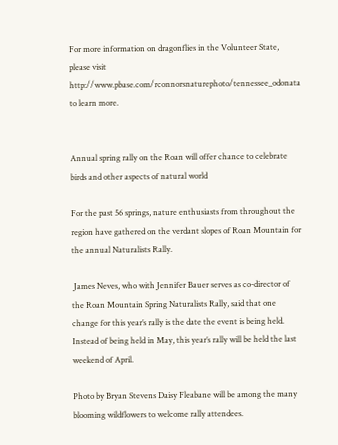For more information on dragonflies in the Volunteer State, please visit http://www.pbase.com/rconnorsnaturephoto/tennessee_odonata to learn more.


Annual spring rally on the Roan will offer chance to celebrate birds and other aspects of natural world

For the past 56 springs, nature enthusiasts from throughout the region have gathered on the verdant slopes of Roan Mountain for the annual Naturalists Rally.

 James Neves, who with Jennifer Bauer serves as co-director of the Roan Mountain Spring Naturalists Rally, said that one change for this year’s rally is the date the event is being held. Instead of being held in May, this year’s rally will be held the last weekend of April.

Photo by Bryan Stevens Daisy Fleabane will be among the many blooming wildflowers to welcome rally attendees.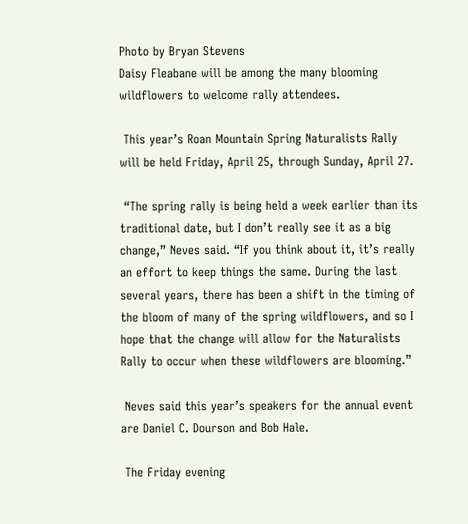Photo by Bryan Stevens
Daisy Fleabane will be among the many blooming wildflowers to welcome rally attendees.

 This year’s Roan Mountain Spring Naturalists Rally will be held Friday, April 25, through Sunday, April 27.

 “The spring rally is being held a week earlier than its traditional date, but I don’t really see it as a big change,” Neves said. “If you think about it, it’s really an effort to keep things the same. During the last several years, there has been a shift in the timing of the bloom of many of the spring wildflowers, and so I hope that the change will allow for the Naturalists Rally to occur when these wildflowers are blooming.”

 Neves said this year’s speakers for the annual event are Daniel C. Dourson and Bob Hale.

 The Friday evening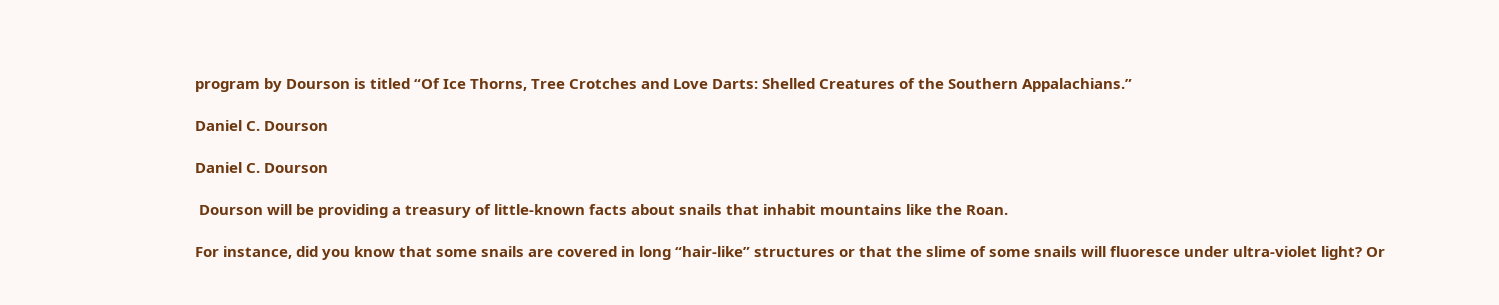program by Dourson is titled “Of Ice Thorns, Tree Crotches and Love Darts: Shelled Creatures of the Southern Appalachians.”

Daniel C. Dourson

Daniel C. Dourson

 Dourson will be providing a treasury of little-known facts about snails that inhabit mountains like the Roan.

For instance, did you know that some snails are covered in long “hair-like” structures or that the slime of some snails will fluoresce under ultra-violet light? Or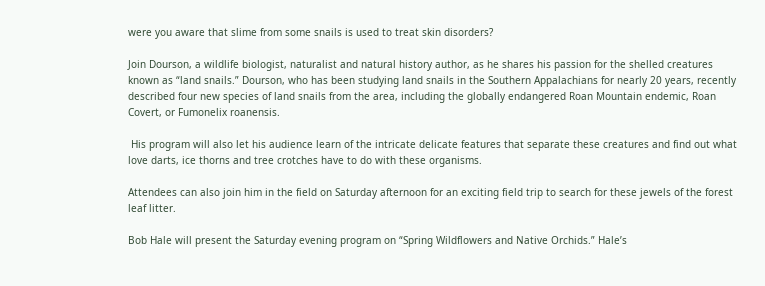were you aware that slime from some snails is used to treat skin disorders?

Join Dourson, a wildlife biologist, naturalist and natural history author, as he shares his passion for the shelled creatures known as “land snails.” Dourson, who has been studying land snails in the Southern Appalachians for nearly 20 years, recently described four new species of land snails from the area, including the globally endangered Roan Mountain endemic, Roan Covert, or Fumonelix roanensis.

 His program will also let his audience learn of the intricate delicate features that separate these creatures and find out what love darts, ice thorns and tree crotches have to do with these organisms.

Attendees can also join him in the field on Saturday afternoon for an exciting field trip to search for these jewels of the forest leaf litter.

Bob Hale will present the Saturday evening program on “Spring Wildflowers and Native Orchids.” Hale’s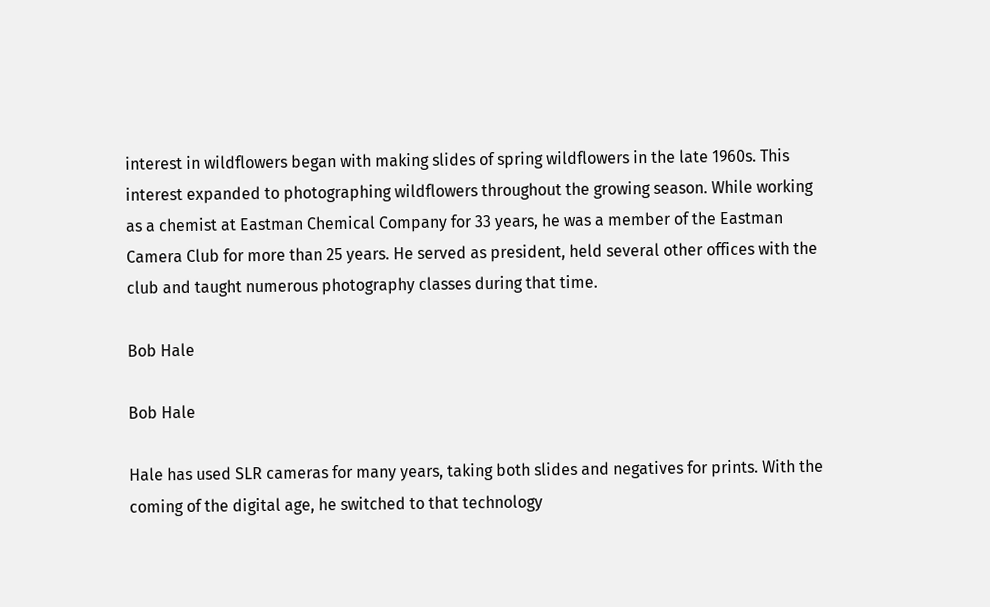interest in wildflowers began with making slides of spring wildflowers in the late 1960s. This interest expanded to photographing wildflowers throughout the growing season. While working as a chemist at Eastman Chemical Company for 33 years, he was a member of the Eastman Camera Club for more than 25 years. He served as president, held several other offices with the club and taught numerous photography classes during that time.

Bob Hale

Bob Hale

Hale has used SLR cameras for many years, taking both slides and negatives for prints. With the coming of the digital age, he switched to that technology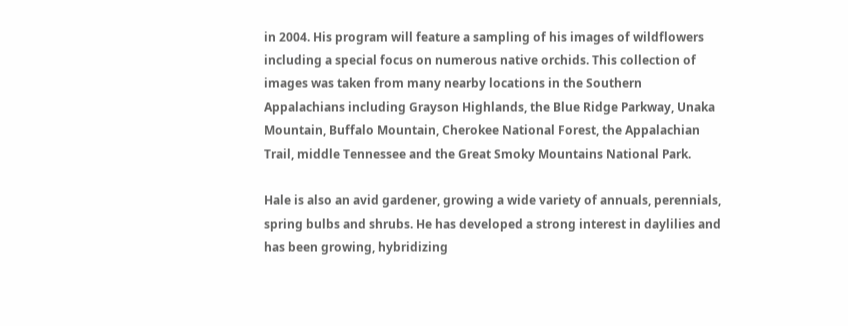in 2004. His program will feature a sampling of his images of wildflowers including a special focus on numerous native orchids. This collection of images was taken from many nearby locations in the Southern Appalachians including Grayson Highlands, the Blue Ridge Parkway, Unaka Mountain, Buffalo Mountain, Cherokee National Forest, the Appalachian Trail, middle Tennessee and the Great Smoky Mountains National Park.

Hale is also an avid gardener, growing a wide variety of annuals, perennials, spring bulbs and shrubs. He has developed a strong interest in daylilies and has been growing, hybridizing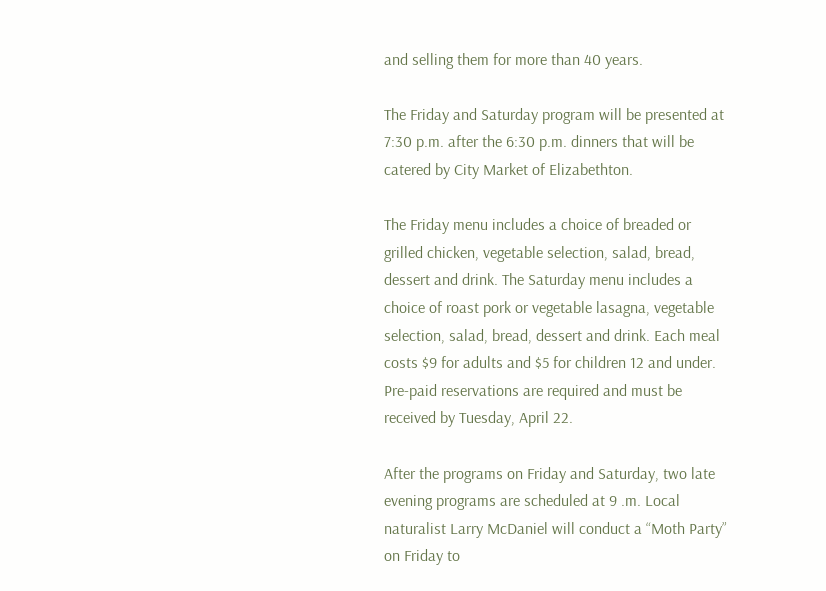and selling them for more than 40 years.

The Friday and Saturday program will be presented at 7:30 p.m. after the 6:30 p.m. dinners that will be catered by City Market of Elizabethton.

The Friday menu includes a choice of breaded or grilled chicken, vegetable selection, salad, bread, dessert and drink. The Saturday menu includes a choice of roast pork or vegetable lasagna, vegetable selection, salad, bread, dessert and drink. Each meal costs $9 for adults and $5 for children 12 and under. Pre-paid reservations are required and must be received by Tuesday, April 22.

After the programs on Friday and Saturday, two late evening programs are scheduled at 9 .m. Local naturalist Larry McDaniel will conduct a “Moth Party” on Friday to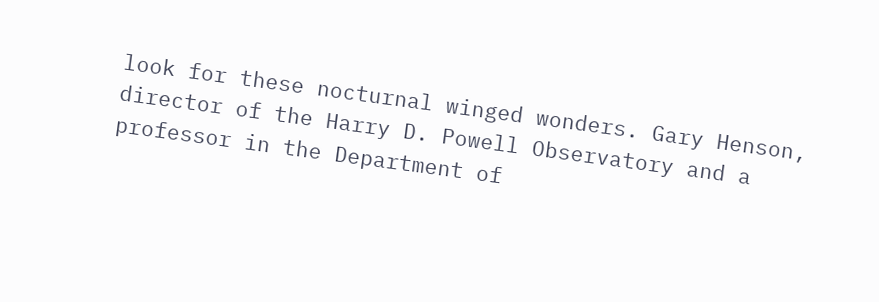look for these nocturnal winged wonders. Gary Henson, director of the Harry D. Powell Observatory and a professor in the Department of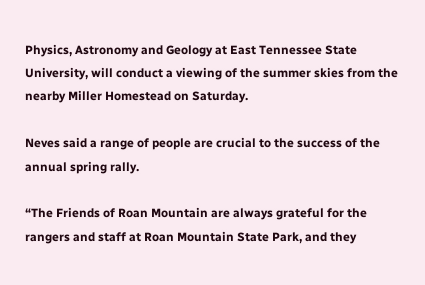Physics, Astronomy and Geology at East Tennessee State University, will conduct a viewing of the summer skies from the nearby Miller Homestead on Saturday.

Neves said a range of people are crucial to the success of the annual spring rally.

“The Friends of Roan Mountain are always grateful for the rangers and staff at Roan Mountain State Park, and they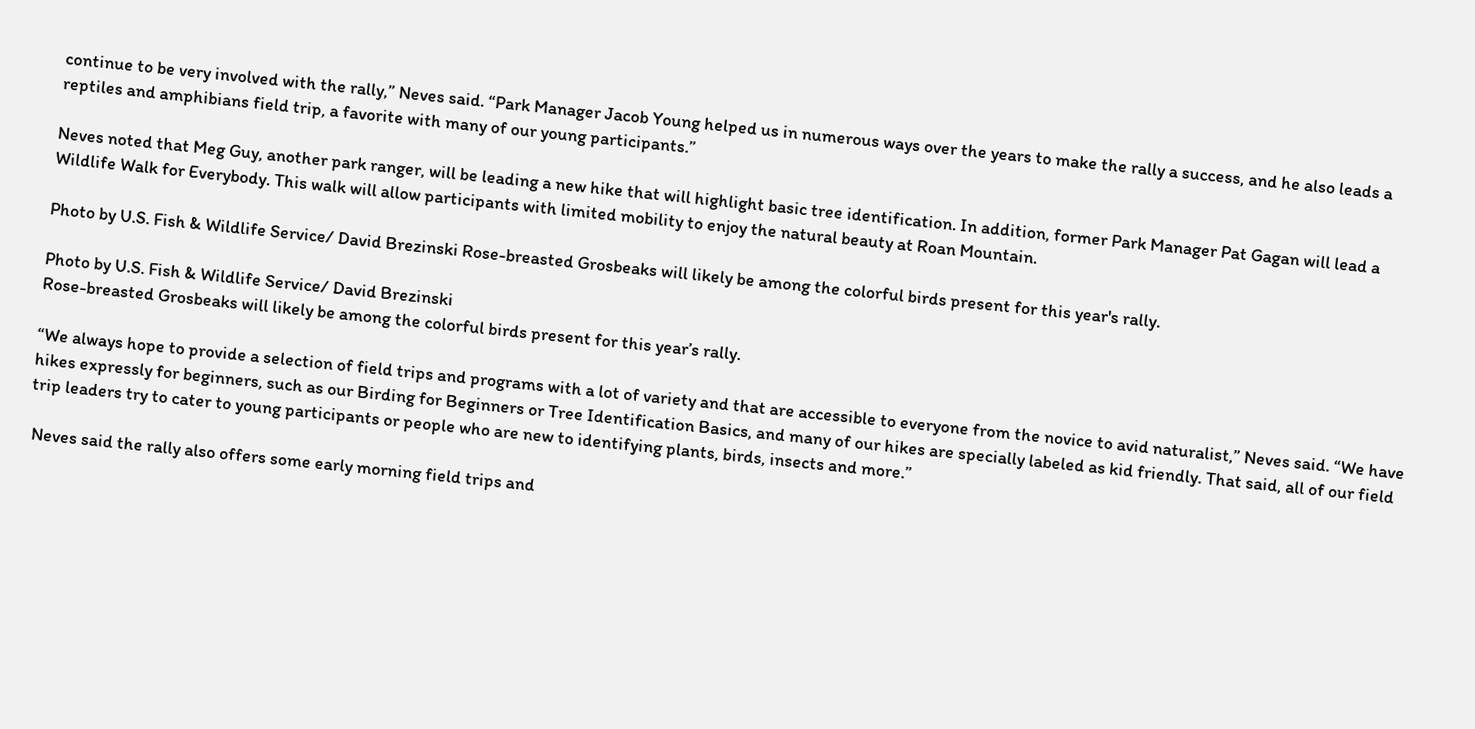continue to be very involved with the rally,” Neves said. “Park Manager Jacob Young helped us in numerous ways over the years to make the rally a success, and he also leads a reptiles and amphibians field trip, a favorite with many of our young participants.”

Neves noted that Meg Guy, another park ranger, will be leading a new hike that will highlight basic tree identification. In addition, former Park Manager Pat Gagan will lead a Wildlife Walk for Everybody. This walk will allow participants with limited mobility to enjoy the natural beauty at Roan Mountain.

Photo by U.S. Fish & Wildlife Service/ David Brezinski Rose-breasted Grosbeaks will likely be among the colorful birds present for this year's rally.

Photo by U.S. Fish & Wildlife Service/ David Brezinski
Rose-breasted Grosbeaks will likely be among the colorful birds present for this year’s rally.

“We always hope to provide a selection of field trips and programs with a lot of variety and that are accessible to everyone from the novice to avid naturalist,” Neves said. “We have hikes expressly for beginners, such as our Birding for Beginners or Tree Identification Basics, and many of our hikes are specially labeled as kid friendly. That said, all of our field trip leaders try to cater to young participants or people who are new to identifying plants, birds, insects and more.”

 Neves said the rally also offers some early morning field trips and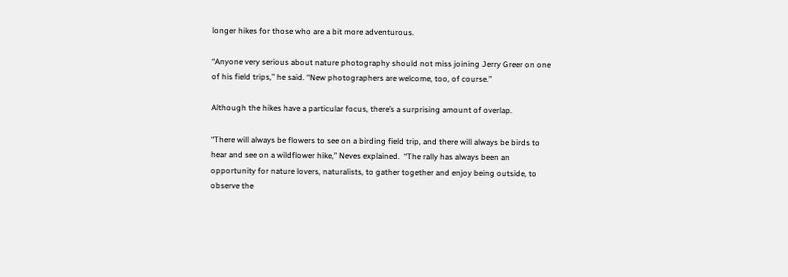longer hikes for those who are a bit more adventurous.

“Anyone very serious about nature photography should not miss joining Jerry Greer on one of his field trips,” he said. “New photographers are welcome, too, of course.”

Although the hikes have a particular focus, there’s a surprising amount of overlap.

“There will always be flowers to see on a birding field trip, and there will always be birds to hear and see on a wildflower hike,” Neves explained.  “The rally has always been an opportunity for nature lovers, naturalists, to gather together and enjoy being outside, to observe the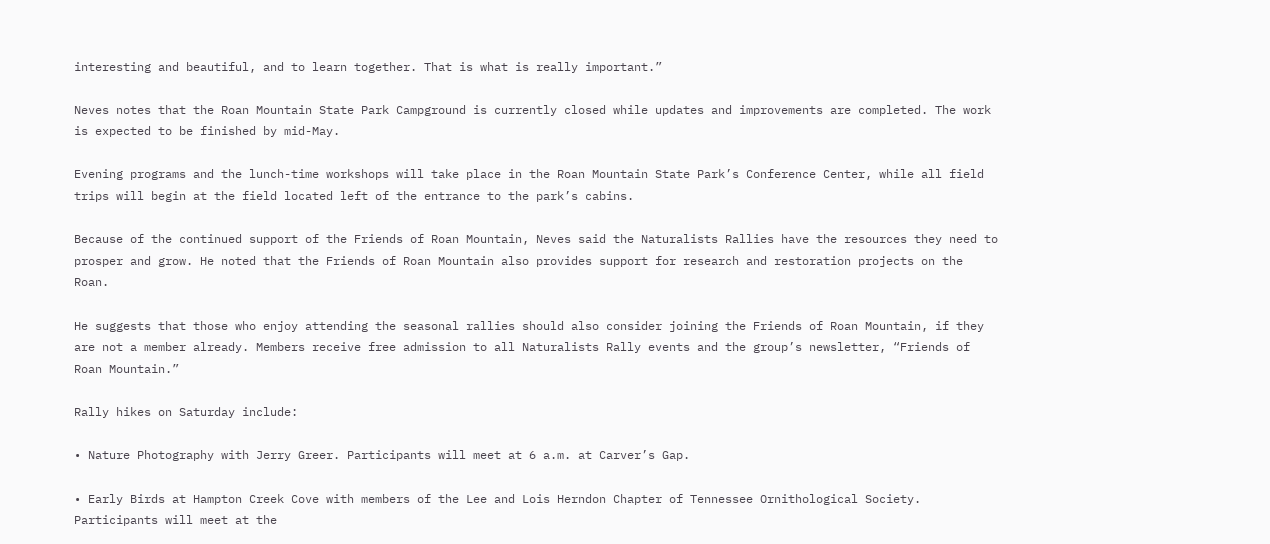interesting and beautiful, and to learn together. That is what is really important.”

Neves notes that the Roan Mountain State Park Campground is currently closed while updates and improvements are completed. The work is expected to be finished by mid-May.

Evening programs and the lunch-time workshops will take place in the Roan Mountain State Park’s Conference Center, while all field trips will begin at the field located left of the entrance to the park’s cabins.

Because of the continued support of the Friends of Roan Mountain, Neves said the Naturalists Rallies have the resources they need to prosper and grow. He noted that the Friends of Roan Mountain also provides support for research and restoration projects on the Roan.

He suggests that those who enjoy attending the seasonal rallies should also consider joining the Friends of Roan Mountain, if they are not a member already. Members receive free admission to all Naturalists Rally events and the group’s newsletter, “Friends of Roan Mountain.”

Rally hikes on Saturday include:

• Nature Photography with Jerry Greer. Participants will meet at 6 a.m. at Carver’s Gap.

• Early Birds at Hampton Creek Cove with members of the Lee and Lois Herndon Chapter of Tennessee Ornithological Society. Participants will meet at the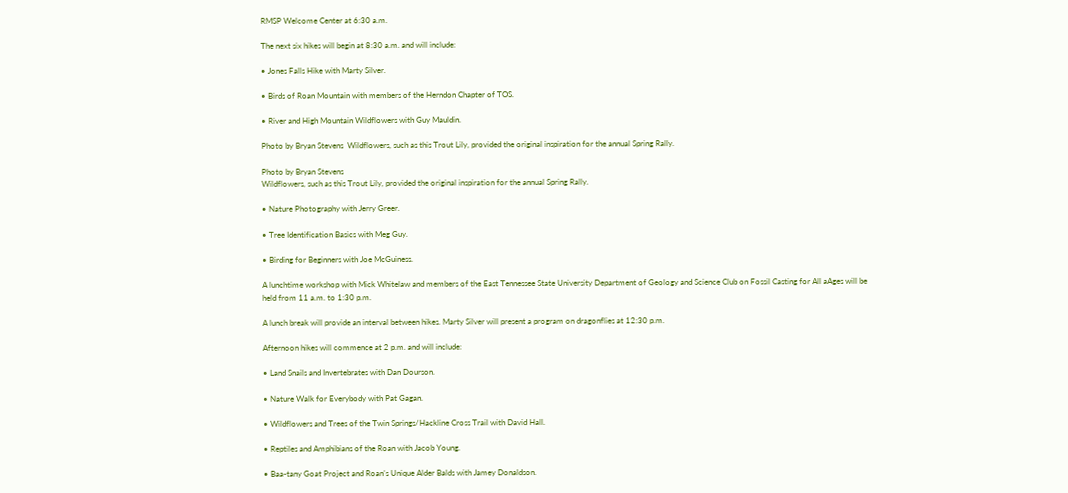RMSP Welcome Center at 6:30 a.m.

The next six hikes will begin at 8:30 a.m. and will include:

• Jones Falls Hike with Marty Silver.

• Birds of Roan Mountain with members of the Herndon Chapter of TOS.

• River and High Mountain Wildflowers with Guy Mauldin.

Photo by Bryan Stevens  Wildflowers, such as this Trout Lily, provided the original inspiration for the annual Spring Rally.

Photo by Bryan Stevens
Wildflowers, such as this Trout Lily, provided the original inspiration for the annual Spring Rally.

• Nature Photography with Jerry Greer.

• Tree Identification Basics with Meg Guy.

• Birding for Beginners with Joe McGuiness.

A lunchtime workshop with Mick Whitelaw and members of the East Tennessee State University Department of Geology and Science Club on Fossil Casting for All aAges will be held from 11 a.m. to 1:30 p.m.

A lunch break will provide an interval between hikes. Marty Silver will present a program on dragonflies at 12:30 p.m.

Afternoon hikes will commence at 2 p.m. and will include:

• Land Snails and Invertebrates with Dan Dourson.

• Nature Walk for Everybody with Pat Gagan.

• Wildflowers and Trees of the Twin Springs/Hackline Cross Trail with David Hall.

• Reptiles and Amphibians of the Roan with Jacob Young.

• Baa-tany Goat Project and Roan’s Unique Alder Balds with Jamey Donaldson.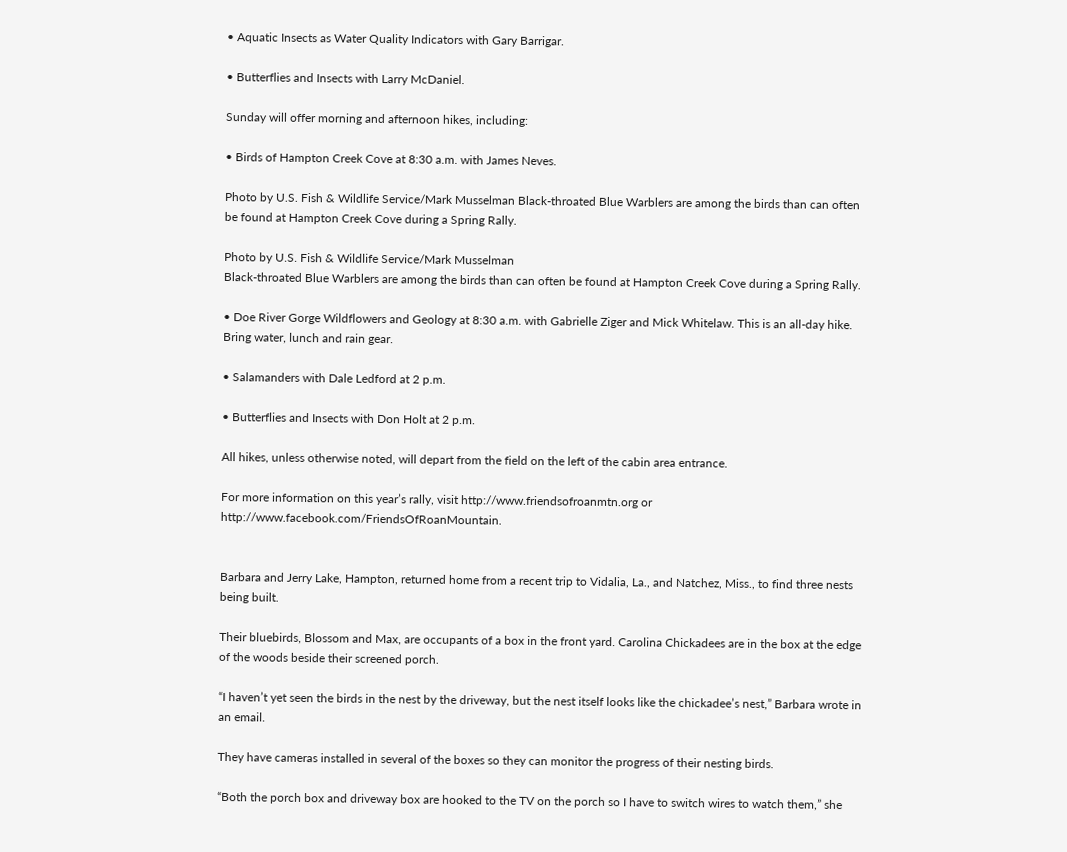• Aquatic Insects as Water Quality Indicators with Gary Barrigar.

• Butterflies and Insects with Larry McDaniel.

Sunday will offer morning and afternoon hikes, including:

• Birds of Hampton Creek Cove at 8:30 a.m. with James Neves.

Photo by U.S. Fish & Wildlife Service/Mark Musselman Black-throated Blue Warblers are among the birds than can often be found at Hampton Creek Cove during a Spring Rally.

Photo by U.S. Fish & Wildlife Service/Mark Musselman
Black-throated Blue Warblers are among the birds than can often be found at Hampton Creek Cove during a Spring Rally.

• Doe River Gorge Wildflowers and Geology at 8:30 a.m. with Gabrielle Ziger and Mick Whitelaw. This is an all-day hike. Bring water, lunch and rain gear.

• Salamanders with Dale Ledford at 2 p.m.

• Butterflies and Insects with Don Holt at 2 p.m.

All hikes, unless otherwise noted, will depart from the field on the left of the cabin area entrance.

For more information on this year’s rally, visit http://www.friendsofroanmtn.org or http://www.facebook.com/FriendsOfRoanMountain.


Barbara and Jerry Lake, Hampton, returned home from a recent trip to Vidalia, La., and Natchez, Miss., to find three nests being built.

Their bluebirds, Blossom and Max, are occupants of a box in the front yard. Carolina Chickadees are in the box at the edge of the woods beside their screened porch.

“I haven’t yet seen the birds in the nest by the driveway, but the nest itself looks like the chickadee’s nest,” Barbara wrote in an email.

They have cameras installed in several of the boxes so they can monitor the progress of their nesting birds.

“Both the porch box and driveway box are hooked to the TV on the porch so I have to switch wires to watch them,” she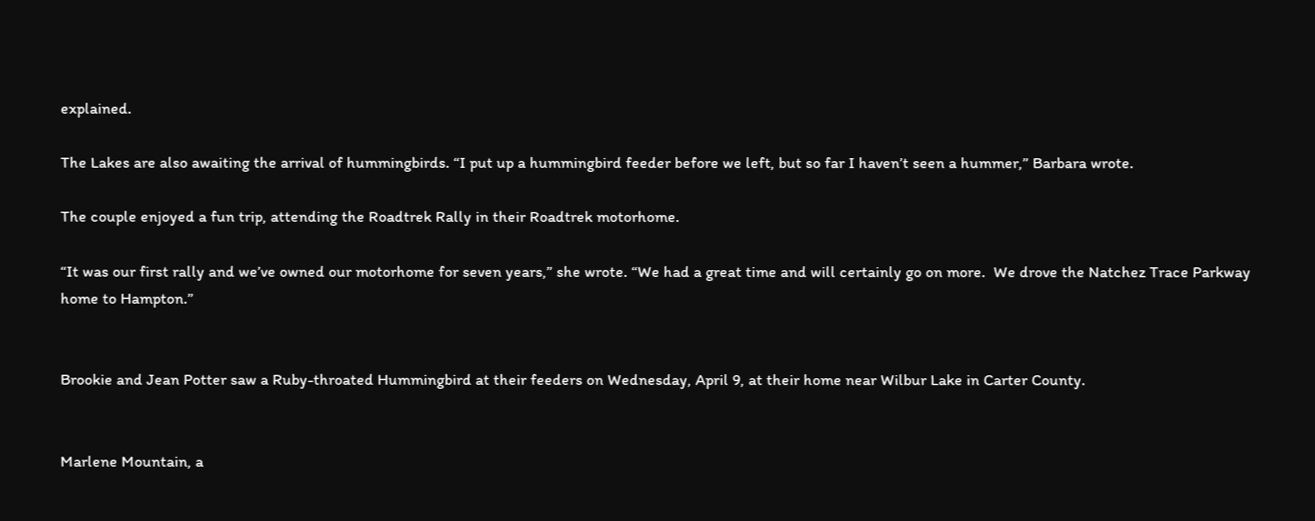explained.

The Lakes are also awaiting the arrival of hummingbirds. “I put up a hummingbird feeder before we left, but so far I haven’t seen a hummer,” Barbara wrote.

The couple enjoyed a fun trip, attending the Roadtrek Rally in their Roadtrek motorhome.

“It was our first rally and we’ve owned our motorhome for seven years,” she wrote. “We had a great time and will certainly go on more.  We drove the Natchez Trace Parkway home to Hampton.”


Brookie and Jean Potter saw a Ruby-throated Hummingbird at their feeders on Wednesday, April 9, at their home near Wilbur Lake in Carter County.


Marlene Mountain, a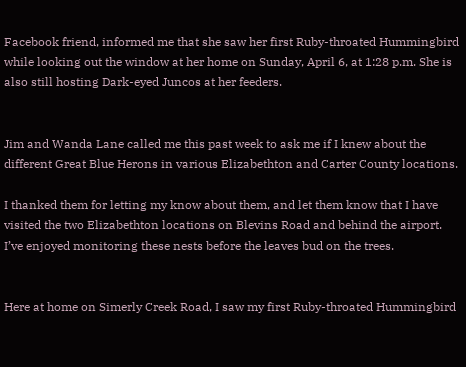Facebook friend, informed me that she saw her first Ruby-throated Hummingbird while looking out the window at her home on Sunday, April 6, at 1:28 p.m. She is also still hosting Dark-eyed Juncos at her feeders.


Jim and Wanda Lane called me this past week to ask me if I knew about the different Great Blue Herons in various Elizabethton and Carter County locations.

I thanked them for letting my know about them, and let them know that I have visited the two Elizabethton locations on Blevins Road and behind the airport. I’ve enjoyed monitoring these nests before the leaves bud on the trees.


Here at home on Simerly Creek Road, I saw my first Ruby-throated Hummingbird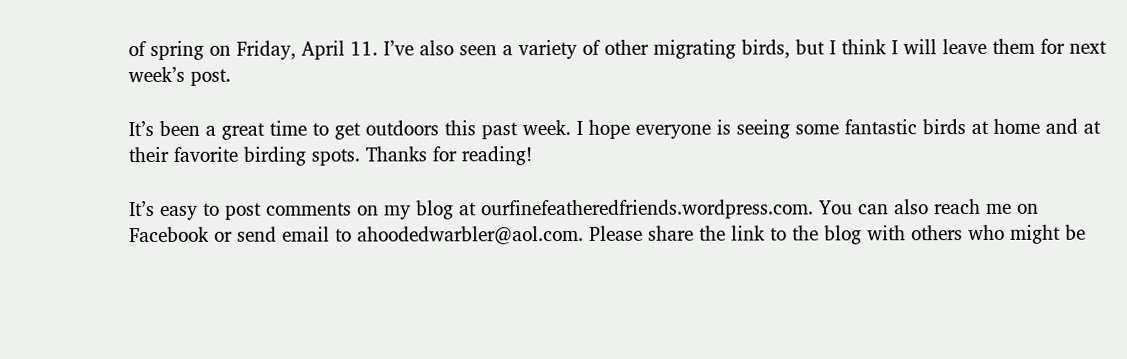of spring on Friday, April 11. I’ve also seen a variety of other migrating birds, but I think I will leave them for next week’s post.

It’s been a great time to get outdoors this past week. I hope everyone is seeing some fantastic birds at home and at their favorite birding spots. Thanks for reading!

It’s easy to post comments on my blog at ourfinefeatheredfriends.wordpress.com. You can also reach me on Facebook or send email to ahoodedwarbler@aol.com. Please share the link to the blog with others who might be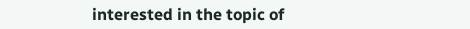interested in the topic of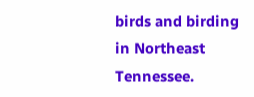birds and birding in Northeast Tennessee.